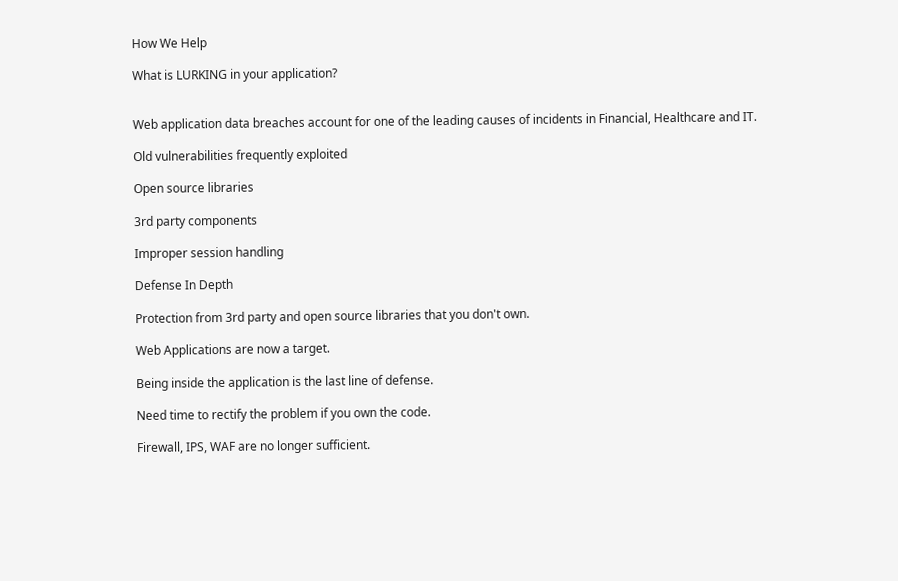How We Help

What is LURKING in your application?


Web application data breaches account for one of the leading causes of incidents in Financial, Healthcare and IT.

Old vulnerabilities frequently exploited

Open source libraries

3rd party components

Improper session handling

Defense In Depth

Protection from 3rd party and open source libraries that you don't own.

Web Applications are now a target.

Being inside the application is the last line of defense.

Need time to rectify the problem if you own the code.

Firewall, IPS, WAF are no longer sufficient.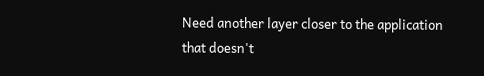Need another layer closer to the application that doesn't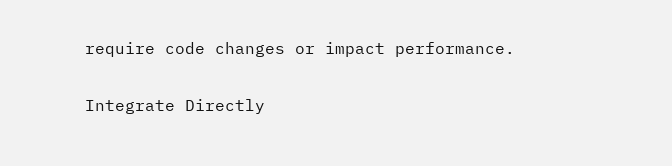require code changes or impact performance.

Integrate Directly